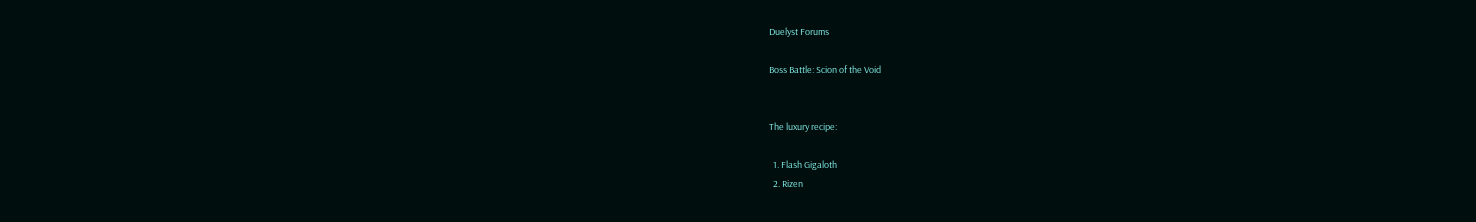Duelyst Forums

Boss Battle: Scion of the Void


The luxury recipe:

  1. Flash Gigaloth
  2. Rizen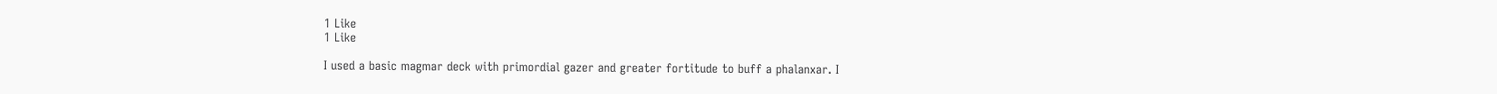1 Like
1 Like

I used a basic magmar deck with primordial gazer and greater fortitude to buff a phalanxar. I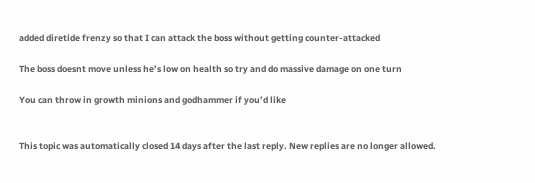added diretide frenzy so that I can attack the boss without getting counter-attacked

The boss doesnt move unless he’s low on health so try and do massive damage on one turn

You can throw in growth minions and godhammer if you’d like


This topic was automatically closed 14 days after the last reply. New replies are no longer allowed.